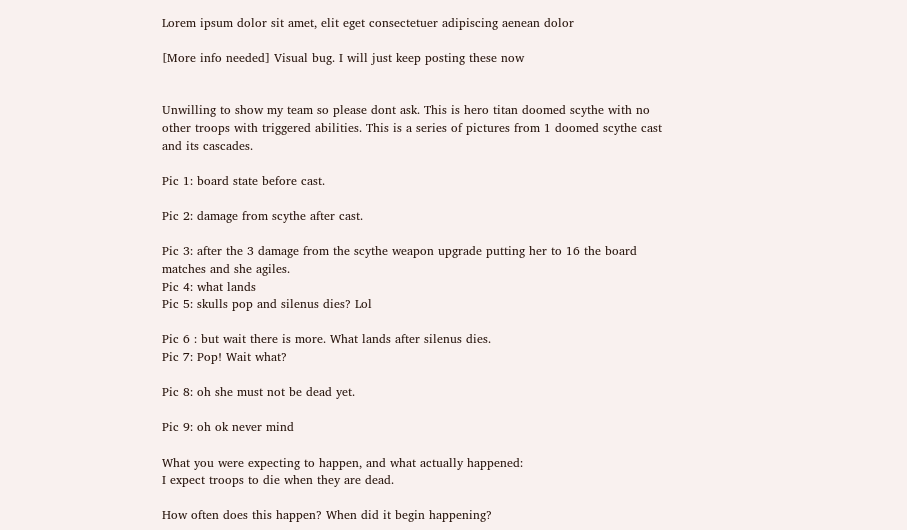Lorem ipsum dolor sit amet, elit eget consectetuer adipiscing aenean dolor

[More info needed] Visual bug. I will just keep posting these now


Unwilling to show my team so please dont ask. This is hero titan doomed scythe with no other troops with triggered abilities. This is a series of pictures from 1 doomed scythe cast and its cascades.

Pic 1: board state before cast.

Pic 2: damage from scythe after cast.

Pic 3: after the 3 damage from the scythe weapon upgrade putting her to 16 the board matches and she agiles.
Pic 4: what lands
Pic 5: skulls pop and silenus dies? Lol

Pic 6 : but wait there is more. What lands after silenus dies.
Pic 7: Pop! Wait what?

Pic 8: oh she must not be dead yet.

Pic 9: oh ok never mind

What you were expecting to happen, and what actually happened:
I expect troops to die when they are dead.

How often does this happen? When did it begin happening?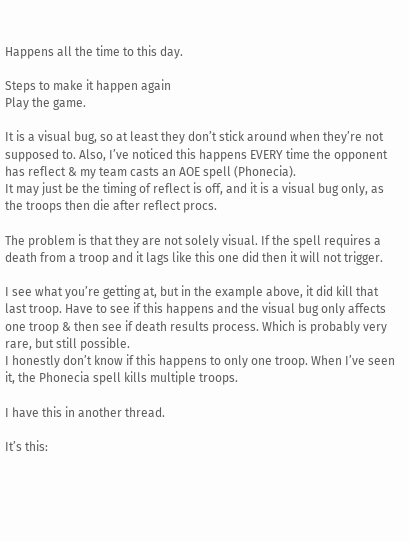Happens all the time to this day.

Steps to make it happen again
Play the game.

It is a visual bug, so at least they don’t stick around when they’re not supposed to. Also, I’ve noticed this happens EVERY time the opponent has reflect & my team casts an AOE spell (Phonecia).
It may just be the timing of reflect is off, and it is a visual bug only, as the troops then die after reflect procs.

The problem is that they are not solely visual. If the spell requires a death from a troop and it lags like this one did then it will not trigger.

I see what you’re getting at, but in the example above, it did kill that last troop. Have to see if this happens and the visual bug only affects one troop & then see if death results process. Which is probably very rare, but still possible.
I honestly don’t know if this happens to only one troop. When I’ve seen it, the Phonecia spell kills multiple troops.

I have this in another thread.

It’s this: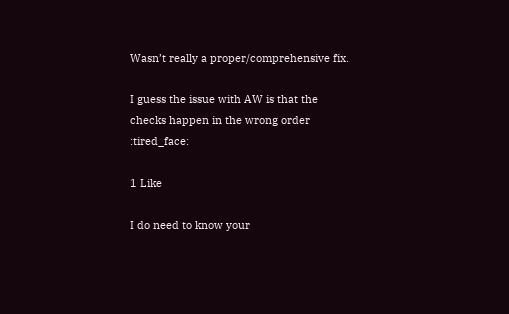Wasn’t really a proper/comprehensive fix.

I guess the issue with AW is that the checks happen in the wrong order :tired_face:

1 Like

I do need to know your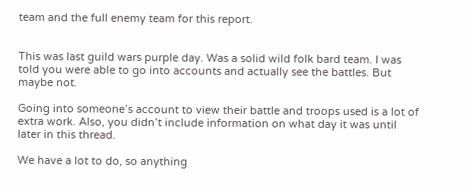team and the full enemy team for this report.


This was last guild wars purple day. Was a solid wild folk bard team. I was told you were able to go into accounts and actually see the battles. But maybe not.

Going into someone’s account to view their battle and troops used is a lot of extra work. Also, you didn’t include information on what day it was until later in this thread.

We have a lot to do, so anything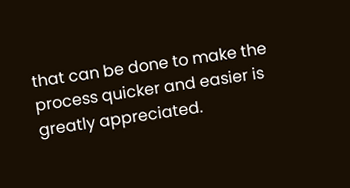that can be done to make the process quicker and easier is greatly appreciated.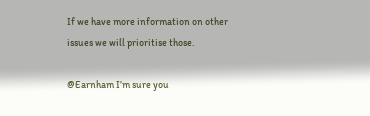If we have more information on other issues we will prioritise those.

@Earnham I’m sure you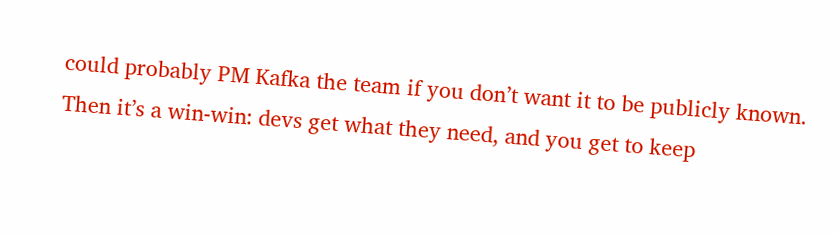could probably PM Kafka the team if you don’t want it to be publicly known. Then it’s a win-win: devs get what they need, and you get to keep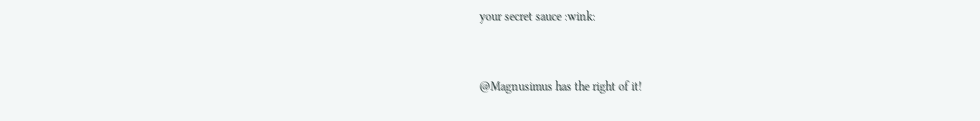your secret sauce :wink:


@Magnusimus has the right of it!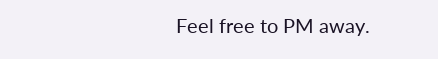Feel free to PM away.